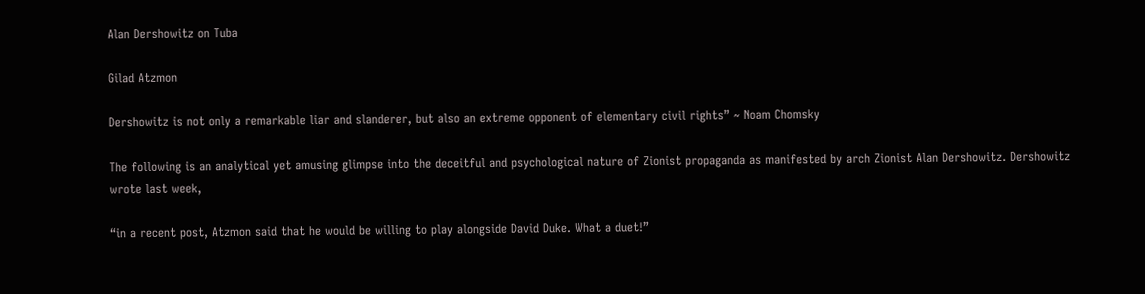Alan Dershowitz on Tuba

Gilad Atzmon

Dershowitz is not only a remarkable liar and slanderer, but also an extreme opponent of elementary civil rights” ~ Noam Chomsky

The following is an analytical yet amusing glimpse into the deceitful and psychological nature of Zionist propaganda as manifested by arch Zionist Alan Dershowitz. Dershowitz wrote last week,

“in a recent post, Atzmon said that he would be willing to play alongside David Duke. What a duet!”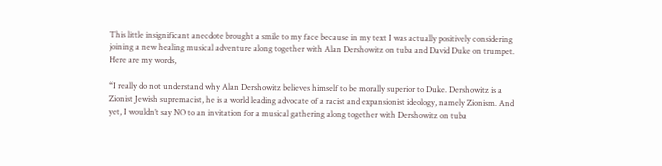This little insignificant anecdote brought a smile to my face because in my text I was actually positively considering joining a new healing musical adventure along together with Alan Dershowitz on tuba and David Duke on trumpet. Here are my words,

“I really do not understand why Alan Dershowitz believes himself to be morally superior to Duke. Dershowitz is a Zionist Jewish supremacist, he is a world leading advocate of a racist and expansionist ideology, namely Zionism. And yet, I wouldn’t say NO to an invitation for a musical gathering along together with Dershowitz on tuba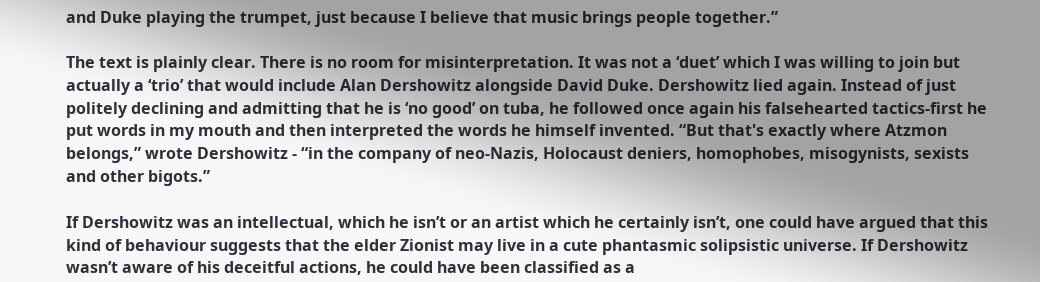and Duke playing the trumpet, just because I believe that music brings people together.”

The text is plainly clear. There is no room for misinterpretation. It was not a ‘duet’ which I was willing to join but actually a ‘trio’ that would include Alan Dershowitz alongside David Duke. Dershowitz lied again. Instead of just politely declining and admitting that he is ‘no good’ on tuba, he followed once again his falsehearted tactics-first he put words in my mouth and then interpreted the words he himself invented. “But that's exactly where Atzmon belongs,” wrote Dershowitz - “in the company of neo-Nazis, Holocaust deniers, homophobes, misogynists, sexists and other bigots.”

If Dershowitz was an intellectual, which he isn’t or an artist which he certainly isn’t, one could have argued that this kind of behaviour suggests that the elder Zionist may live in a cute phantasmic solipsistic universe. If Dershowitz wasn’t aware of his deceitful actions, he could have been classified as a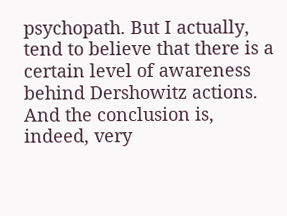psychopath. But I actually, tend to believe that there is a certain level of awareness behind Dershowitz actions. And the conclusion is, indeed, very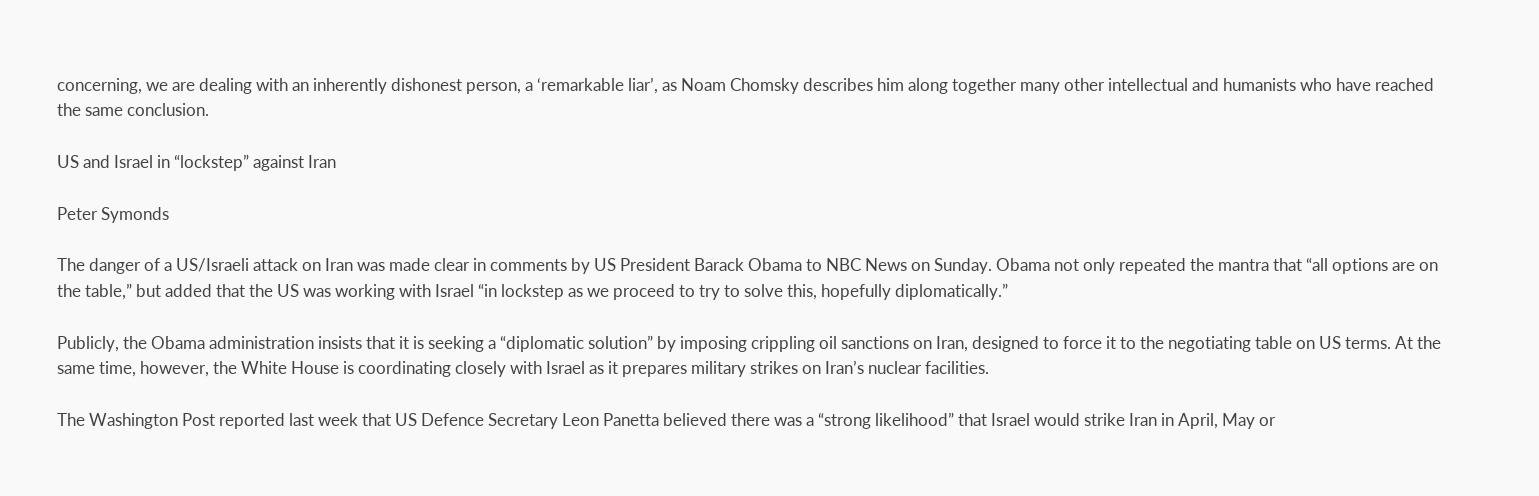concerning, we are dealing with an inherently dishonest person, a ‘remarkable liar’, as Noam Chomsky describes him along together many other intellectual and humanists who have reached the same conclusion.

US and Israel in “lockstep” against Iran

Peter Symonds

The danger of a US/Israeli attack on Iran was made clear in comments by US President Barack Obama to NBC News on Sunday. Obama not only repeated the mantra that “all options are on the table,” but added that the US was working with Israel “in lockstep as we proceed to try to solve this, hopefully diplomatically.”

Publicly, the Obama administration insists that it is seeking a “diplomatic solution” by imposing crippling oil sanctions on Iran, designed to force it to the negotiating table on US terms. At the same time, however, the White House is coordinating closely with Israel as it prepares military strikes on Iran’s nuclear facilities.

The Washington Post reported last week that US Defence Secretary Leon Panetta believed there was a “strong likelihood” that Israel would strike Iran in April, May or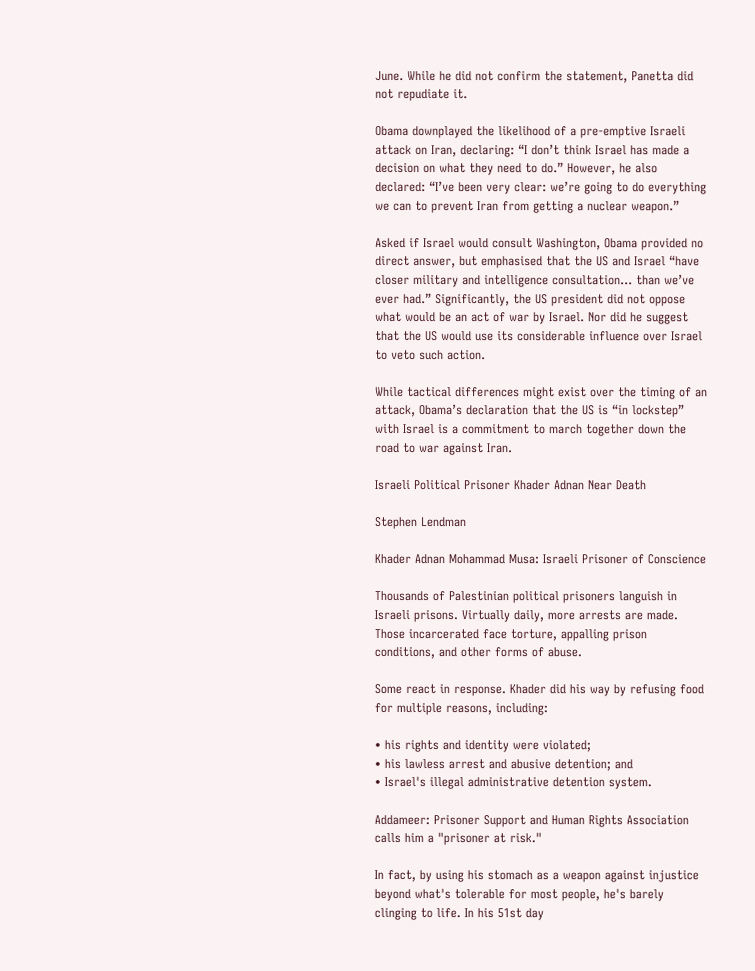June. While he did not confirm the statement, Panetta did not repudiate it.

Obama downplayed the likelihood of a pre-emptive Israeli attack on Iran, declaring: “I don’t think Israel has made a decision on what they need to do.” However, he also declared: “I’ve been very clear: we’re going to do everything we can to prevent Iran from getting a nuclear weapon.”

Asked if Israel would consult Washington, Obama provided no direct answer, but emphasised that the US and Israel “have closer military and intelligence consultation… than we’ve ever had.” Significantly, the US president did not oppose what would be an act of war by Israel. Nor did he suggest that the US would use its considerable influence over Israel to veto such action.

While tactical differences might exist over the timing of an attack, Obama’s declaration that the US is “in lockstep” with Israel is a commitment to march together down the road to war against Iran.

Israeli Political Prisoner Khader Adnan Near Death

Stephen Lendman

Khader Adnan Mohammad Musa: Israeli Prisoner of Conscience

Thousands of Palestinian political prisoners languish in Israeli prisons. Virtually daily, more arrests are made. Those incarcerated face torture, appalling prison conditions, and other forms of abuse.

Some react in response. Khader did his way by refusing food for multiple reasons, including:

• his rights and identity were violated;
• his lawless arrest and abusive detention; and
• Israel's illegal administrative detention system.

Addameer: Prisoner Support and Human Rights Association calls him a "prisoner at risk."

In fact, by using his stomach as a weapon against injustice beyond what's tolerable for most people, he's barely clinging to life. In his 51st day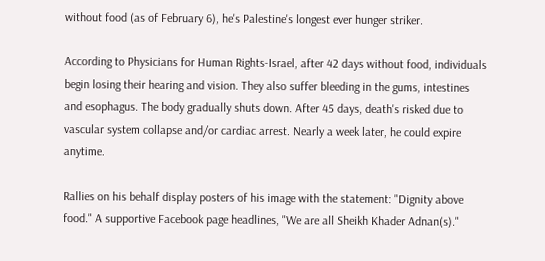without food (as of February 6), he's Palestine's longest ever hunger striker.

According to Physicians for Human Rights-Israel, after 42 days without food, individuals begin losing their hearing and vision. They also suffer bleeding in the gums, intestines and esophagus. The body gradually shuts down. After 45 days, death's risked due to vascular system collapse and/or cardiac arrest. Nearly a week later, he could expire anytime.

Rallies on his behalf display posters of his image with the statement: "Dignity above food." A supportive Facebook page headlines, "We are all Sheikh Khader Adnan(s)."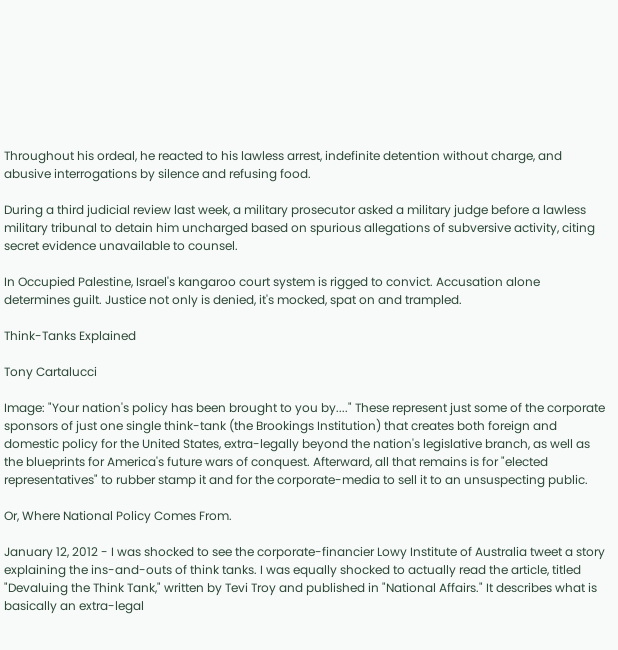Throughout his ordeal, he reacted to his lawless arrest, indefinite detention without charge, and abusive interrogations by silence and refusing food.

During a third judicial review last week, a military prosecutor asked a military judge before a lawless military tribunal to detain him uncharged based on spurious allegations of subversive activity, citing secret evidence unavailable to counsel.

In Occupied Palestine, Israel's kangaroo court system is rigged to convict. Accusation alone determines guilt. Justice not only is denied, it's mocked, spat on and trampled.

Think-Tanks Explained

Tony Cartalucci

Image: "Your nation's policy has been brought to you by...." These represent just some of the corporate sponsors of just one single think-tank (the Brookings Institution) that creates both foreign and domestic policy for the United States, extra-legally beyond the nation's legislative branch, as well as the blueprints for America's future wars of conquest. Afterward, all that remains is for "elected representatives" to rubber stamp it and for the corporate-media to sell it to an unsuspecting public.

Or, Where National Policy Comes From.

January 12, 2012 - I was shocked to see the corporate-financier Lowy Institute of Australia tweet a story explaining the ins-and-outs of think tanks. I was equally shocked to actually read the article, titled "Devaluing the Think Tank," written by Tevi Troy and published in "National Affairs." It describes what is basically an extra-legal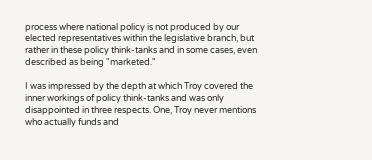process where national policy is not produced by our elected representatives within the legislative branch, but rather in these policy think-tanks and in some cases, even described as being "marketed."

I was impressed by the depth at which Troy covered the inner workings of policy think-tanks and was only disappointed in three respects. One, Troy never mentions who actually funds and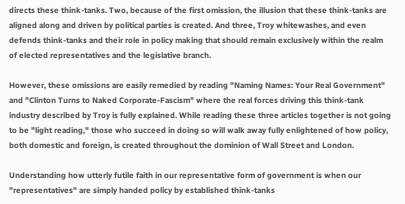directs these think-tanks. Two, because of the first omission, the illusion that these think-tanks are aligned along and driven by political parties is created. And three, Troy whitewashes, and even defends think-tanks and their role in policy making that should remain exclusively within the realm of elected representatives and the legislative branch.

However, these omissions are easily remedied by reading "Naming Names: Your Real Government" and "Clinton Turns to Naked Corporate-Fascism" where the real forces driving this think-tank industry described by Troy is fully explained. While reading these three articles together is not going to be "light reading," those who succeed in doing so will walk away fully enlightened of how policy, both domestic and foreign, is created throughout the dominion of Wall Street and London.

Understanding how utterly futile faith in our representative form of government is when our "representatives" are simply handed policy by established think-tanks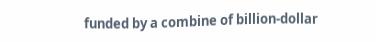funded by a combine of billion-dollar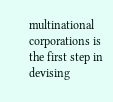multinational corporations is the first step in devising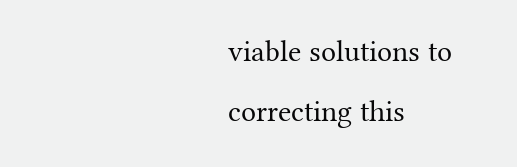viable solutions to correcting this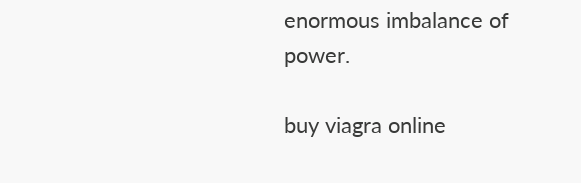enormous imbalance of power.

buy viagra online